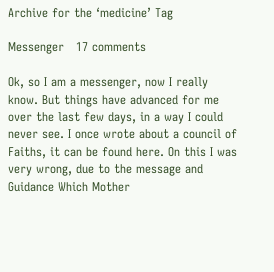Archive for the ‘medicine’ Tag

Messenger   17 comments

Ok, so I am a messenger, now I really know. But things have advanced for me over the last few days, in a way I could never see. I once wrote about a council of Faiths, it can be found here. On this I was very wrong, due to the message and Guidance Which Mother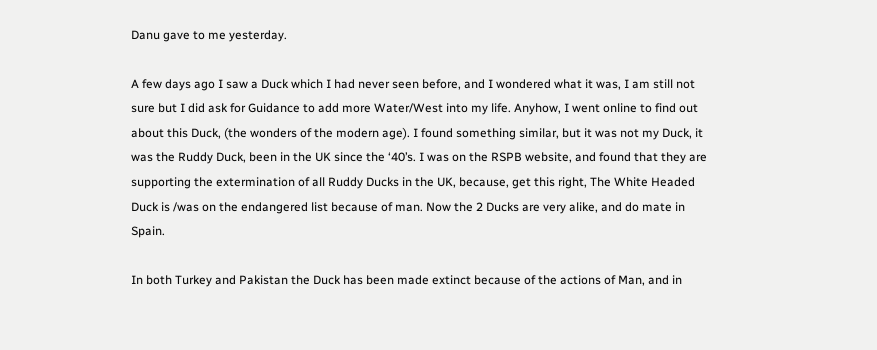Danu gave to me yesterday.

A few days ago I saw a Duck which I had never seen before, and I wondered what it was, I am still not sure but I did ask for Guidance to add more Water/West into my life. Anyhow, I went online to find out about this Duck, (the wonders of the modern age). I found something similar, but it was not my Duck, it was the Ruddy Duck, been in the UK since the ‘40’s. I was on the RSPB website, and found that they are supporting the extermination of all Ruddy Ducks in the UK, because, get this right, The White Headed Duck is /was on the endangered list because of man. Now the 2 Ducks are very alike, and do mate in Spain.

In both Turkey and Pakistan the Duck has been made extinct because of the actions of Man, and in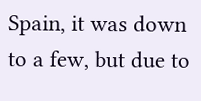Spain, it was down to a few, but due to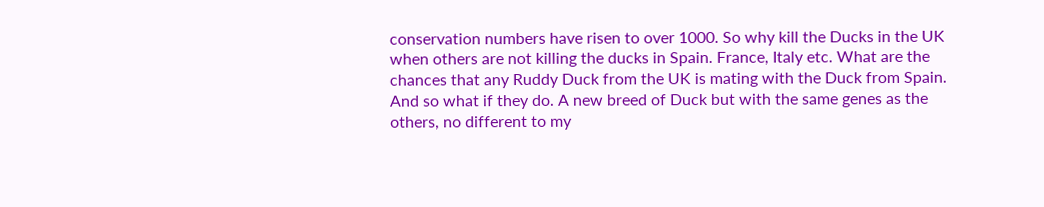conservation numbers have risen to over 1000. So why kill the Ducks in the UK when others are not killing the ducks in Spain. France, Italy etc. What are the chances that any Ruddy Duck from the UK is mating with the Duck from Spain. And so what if they do. A new breed of Duck but with the same genes as the others, no different to my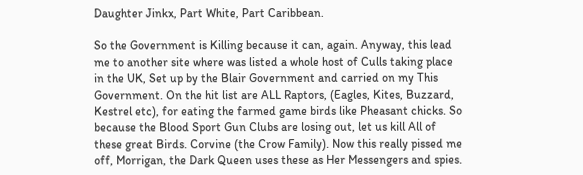Daughter Jinkx, Part White, Part Caribbean.

So the Government is Killing because it can, again. Anyway, this lead me to another site where was listed a whole host of Culls taking place in the UK, Set up by the Blair Government and carried on my This Government. On the hit list are ALL Raptors, (Eagles, Kites, Buzzard, Kestrel etc), for eating the farmed game birds like Pheasant chicks. So because the Blood Sport Gun Clubs are losing out, let us kill All of these great Birds. Corvine (the Crow Family). Now this really pissed me off, Morrigan, the Dark Queen uses these as Her Messengers and spies.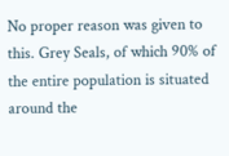No proper reason was given to this. Grey Seals, of which 90% of the entire population is situated around the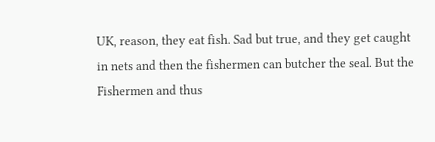UK, reason, they eat fish. Sad but true, and they get caught in nets and then the fishermen can butcher the seal. But the Fishermen and thus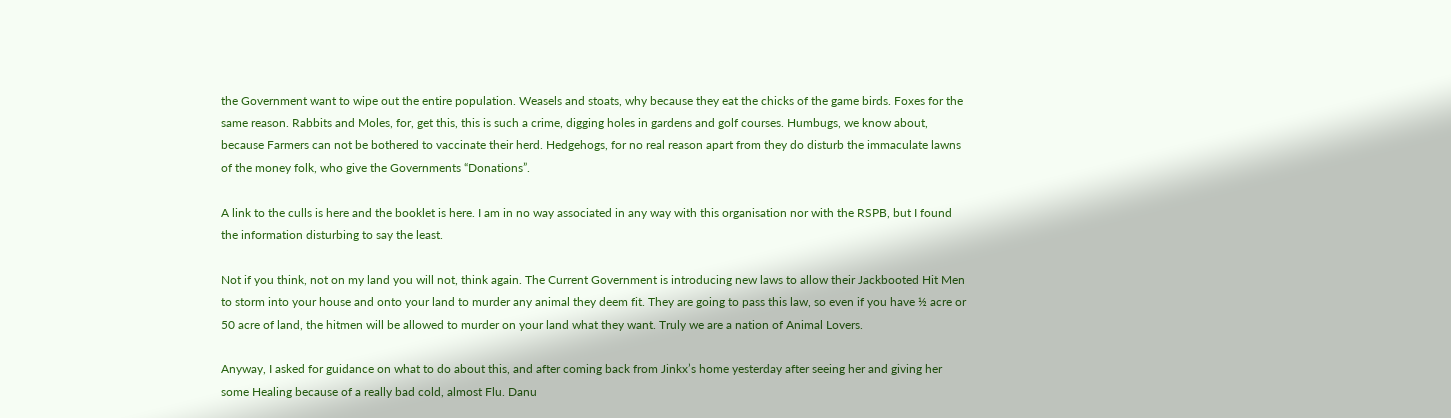the Government want to wipe out the entire population. Weasels and stoats, why because they eat the chicks of the game birds. Foxes for the same reason. Rabbits and Moles, for, get this, this is such a crime, digging holes in gardens and golf courses. Humbugs, we know about, because Farmers can not be bothered to vaccinate their herd. Hedgehogs, for no real reason apart from they do disturb the immaculate lawns of the money folk, who give the Governments “Donations”.

A link to the culls is here and the booklet is here. I am in no way associated in any way with this organisation nor with the RSPB, but I found the information disturbing to say the least.

Not if you think, not on my land you will not, think again. The Current Government is introducing new laws to allow their Jackbooted Hit Men to storm into your house and onto your land to murder any animal they deem fit. They are going to pass this law, so even if you have ½ acre or 50 acre of land, the hitmen will be allowed to murder on your land what they want. Truly we are a nation of Animal Lovers.

Anyway, I asked for guidance on what to do about this, and after coming back from Jinkx’s home yesterday after seeing her and giving her some Healing because of a really bad cold, almost Flu. Danu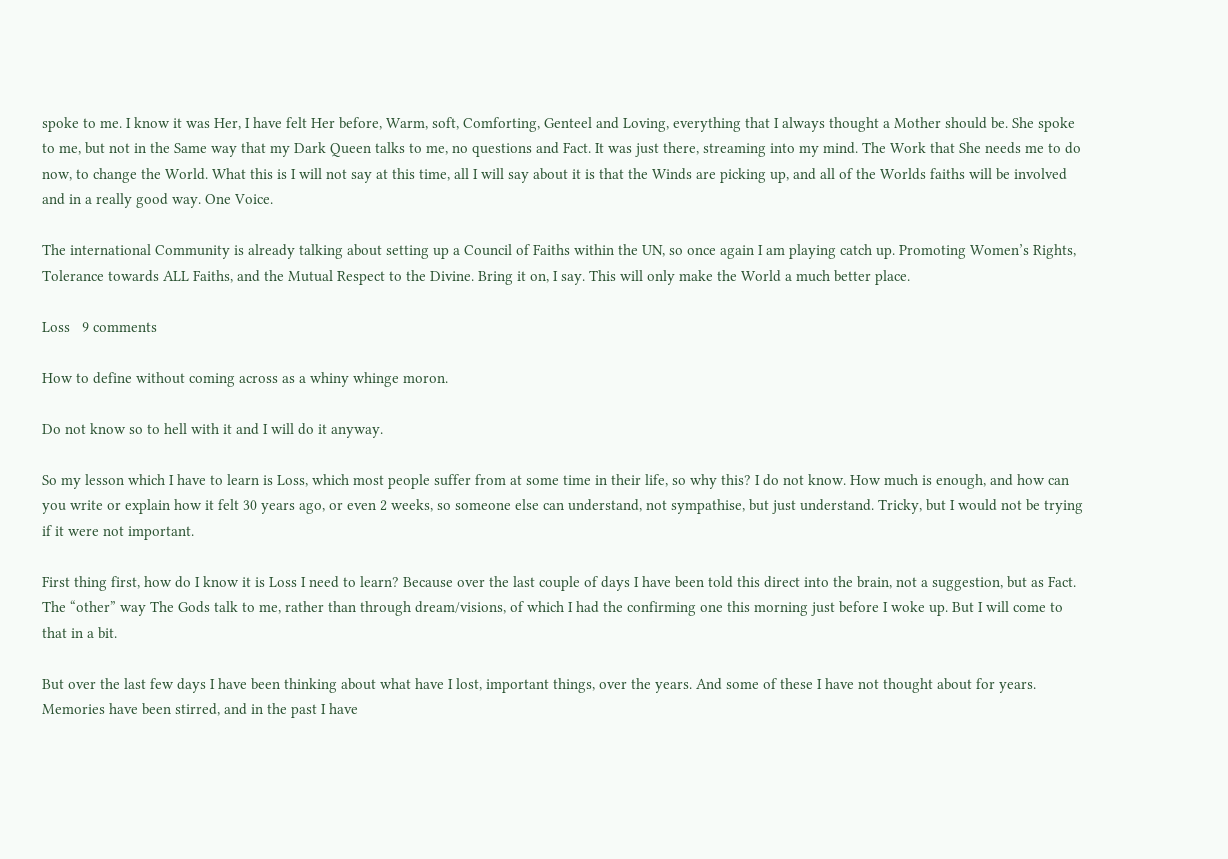spoke to me. I know it was Her, I have felt Her before, Warm, soft, Comforting, Genteel and Loving, everything that I always thought a Mother should be. She spoke to me, but not in the Same way that my Dark Queen talks to me, no questions and Fact. It was just there, streaming into my mind. The Work that She needs me to do now, to change the World. What this is I will not say at this time, all I will say about it is that the Winds are picking up, and all of the Worlds faiths will be involved and in a really good way. One Voice.

The international Community is already talking about setting up a Council of Faiths within the UN, so once again I am playing catch up. Promoting Women’s Rights, Tolerance towards ALL Faiths, and the Mutual Respect to the Divine. Bring it on, I say. This will only make the World a much better place.

Loss   9 comments

How to define without coming across as a whiny whinge moron.

Do not know so to hell with it and I will do it anyway.

So my lesson which I have to learn is Loss, which most people suffer from at some time in their life, so why this? I do not know. How much is enough, and how can you write or explain how it felt 30 years ago, or even 2 weeks, so someone else can understand, not sympathise, but just understand. Tricky, but I would not be trying if it were not important.

First thing first, how do I know it is Loss I need to learn? Because over the last couple of days I have been told this direct into the brain, not a suggestion, but as Fact. The “other” way The Gods talk to me, rather than through dream/visions, of which I had the confirming one this morning just before I woke up. But I will come to that in a bit.

But over the last few days I have been thinking about what have I lost, important things, over the years. And some of these I have not thought about for years. Memories have been stirred, and in the past I have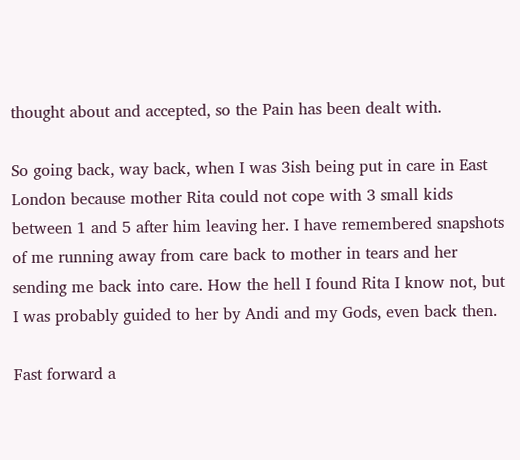thought about and accepted, so the Pain has been dealt with.

So going back, way back, when I was 3ish being put in care in East London because mother Rita could not cope with 3 small kids between 1 and 5 after him leaving her. I have remembered snapshots of me running away from care back to mother in tears and her sending me back into care. How the hell I found Rita I know not, but I was probably guided to her by Andi and my Gods, even back then.

Fast forward a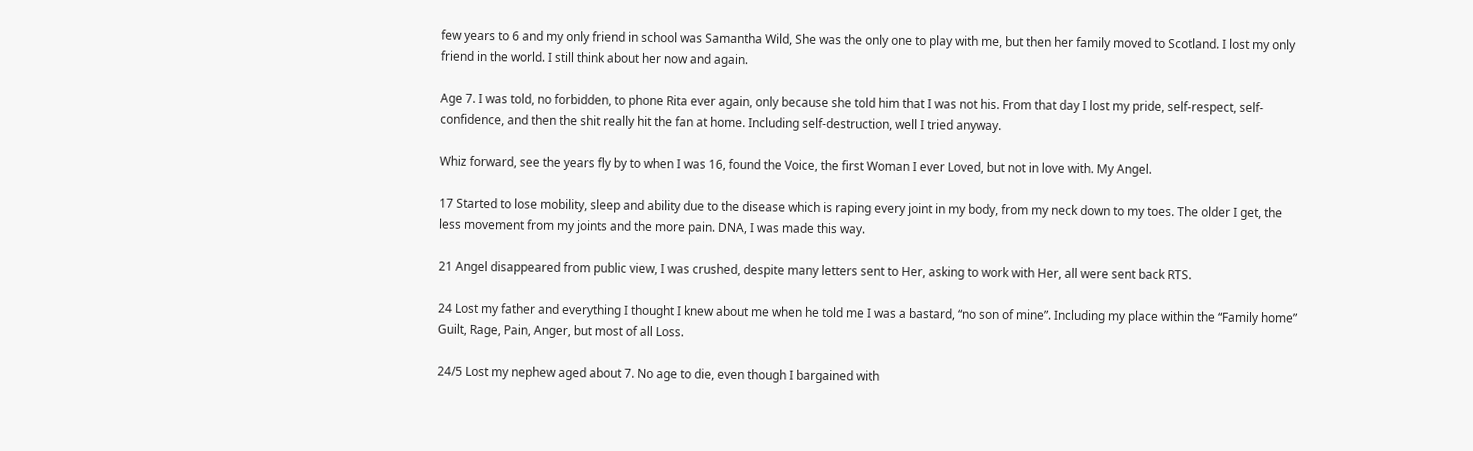few years to 6 and my only friend in school was Samantha Wild, She was the only one to play with me, but then her family moved to Scotland. I lost my only friend in the world. I still think about her now and again.

Age 7. I was told, no forbidden, to phone Rita ever again, only because she told him that I was not his. From that day I lost my pride, self-respect, self-confidence, and then the shit really hit the fan at home. Including self-destruction, well I tried anyway.

Whiz forward, see the years fly by to when I was 16, found the Voice, the first Woman I ever Loved, but not in love with. My Angel.

17 Started to lose mobility, sleep and ability due to the disease which is raping every joint in my body, from my neck down to my toes. The older I get, the less movement from my joints and the more pain. DNA, I was made this way.

21 Angel disappeared from public view, I was crushed, despite many letters sent to Her, asking to work with Her, all were sent back RTS.

24 Lost my father and everything I thought I knew about me when he told me I was a bastard, “no son of mine”. Including my place within the “Family home” Guilt, Rage, Pain, Anger, but most of all Loss.

24/5 Lost my nephew aged about 7. No age to die, even though I bargained with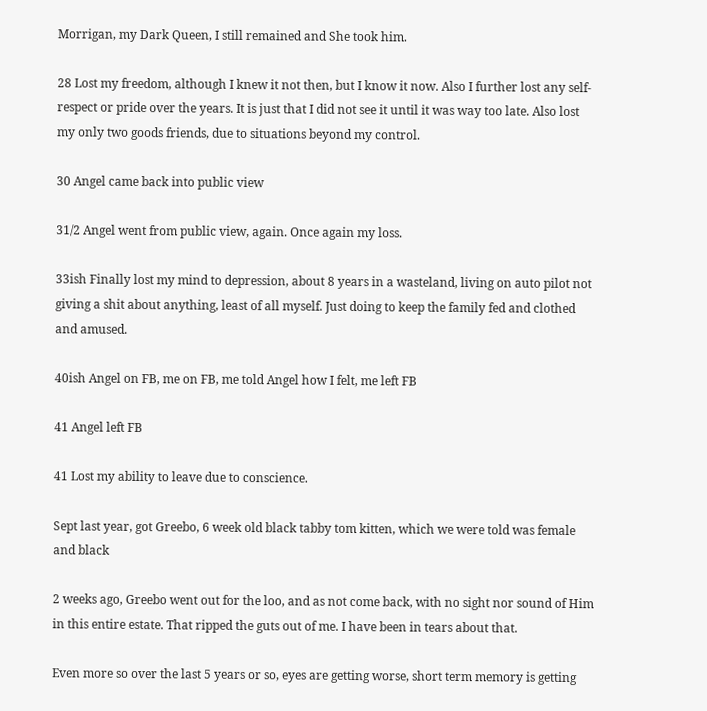Morrigan, my Dark Queen, I still remained and She took him.

28 Lost my freedom, although I knew it not then, but I know it now. Also I further lost any self-respect or pride over the years. It is just that I did not see it until it was way too late. Also lost my only two goods friends, due to situations beyond my control.

30 Angel came back into public view

31/2 Angel went from public view, again. Once again my loss.

33ish Finally lost my mind to depression, about 8 years in a wasteland, living on auto pilot not giving a shit about anything, least of all myself. Just doing to keep the family fed and clothed and amused.

40ish Angel on FB, me on FB, me told Angel how I felt, me left FB

41 Angel left FB

41 Lost my ability to leave due to conscience.

Sept last year, got Greebo, 6 week old black tabby tom kitten, which we were told was female and black

2 weeks ago, Greebo went out for the loo, and as not come back, with no sight nor sound of Him in this entire estate. That ripped the guts out of me. I have been in tears about that.

Even more so over the last 5 years or so, eyes are getting worse, short term memory is getting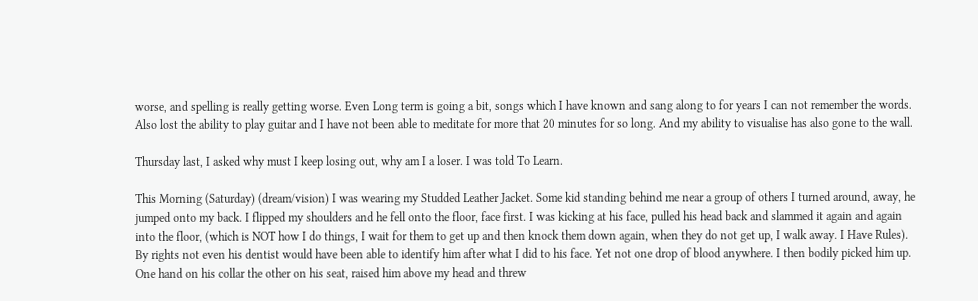worse, and spelling is really getting worse. Even Long term is going a bit, songs which I have known and sang along to for years I can not remember the words. Also lost the ability to play guitar and I have not been able to meditate for more that 20 minutes for so long. And my ability to visualise has also gone to the wall.

Thursday last, I asked why must I keep losing out, why am I a loser. I was told To Learn.

This Morning (Saturday) (dream/vision) I was wearing my Studded Leather Jacket. Some kid standing behind me near a group of others I turned around, away, he jumped onto my back. I flipped my shoulders and he fell onto the floor, face first. I was kicking at his face, pulled his head back and slammed it again and again into the floor, (which is NOT how I do things, I wait for them to get up and then knock them down again, when they do not get up, I walk away. I Have Rules). By rights not even his dentist would have been able to identify him after what I did to his face. Yet not one drop of blood anywhere. I then bodily picked him up. One hand on his collar the other on his seat, raised him above my head and threw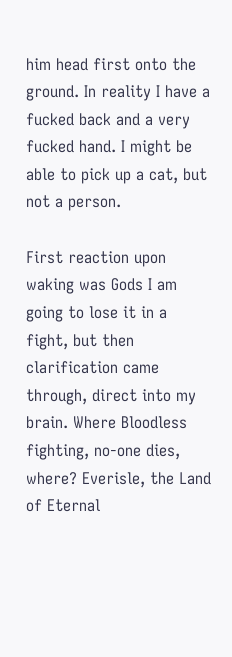him head first onto the ground. In reality I have a fucked back and a very fucked hand. I might be able to pick up a cat, but not a person.

First reaction upon waking was Gods I am going to lose it in a fight, but then clarification came through, direct into my brain. Where Bloodless fighting, no-one dies, where? Everisle, the Land of Eternal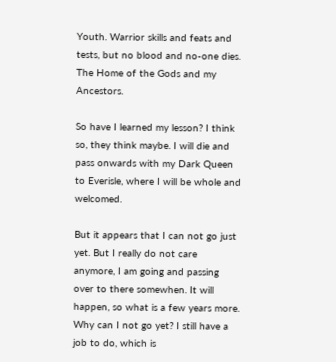Youth. Warrior skills and feats and tests, but no blood and no-one dies. The Home of the Gods and my Ancestors.

So have I learned my lesson? I think so, they think maybe. I will die and pass onwards with my Dark Queen to Everisle, where I will be whole and welcomed.

But it appears that I can not go just yet. But I really do not care anymore, I am going and passing over to there somewhen. It will happen, so what is a few years more. Why can I not go yet? I still have a job to do, which is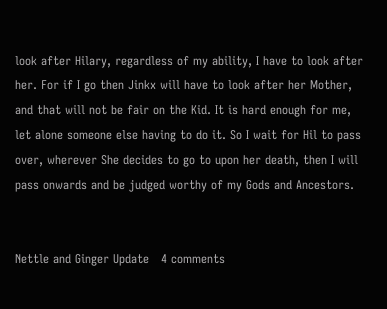look after Hilary, regardless of my ability, I have to look after her. For if I go then Jinkx will have to look after her Mother, and that will not be fair on the Kid. It is hard enough for me, let alone someone else having to do it. So I wait for Hil to pass over, wherever She decides to go to upon her death, then I will pass onwards and be judged worthy of my Gods and Ancestors.


Nettle and Ginger Update   4 comments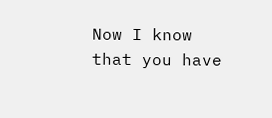Now I know that you have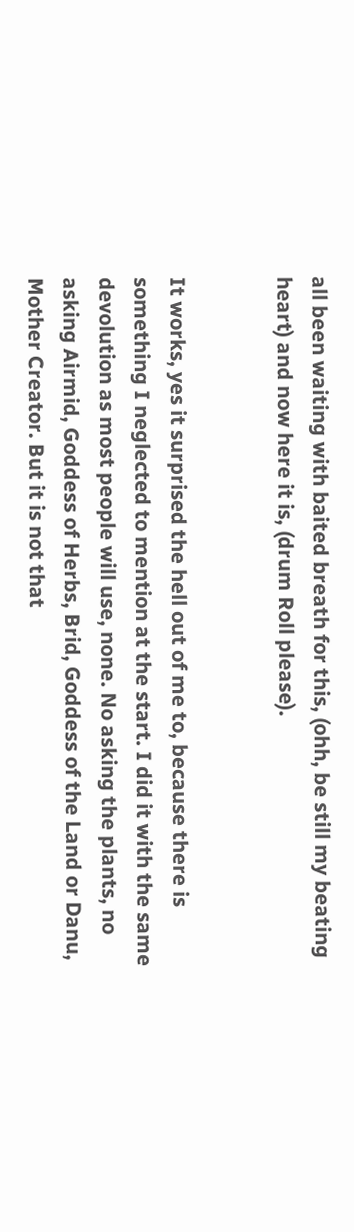all been waiting with baited breath for this, (ohh, be still my beating heart) and now here it is, (drum Roll please).


It works, yes it surprised the hell out of me to, because there is something I neglected to mention at the start. I did it with the same devolution as most people will use, none. No asking the plants, no asking Airmid, Goddess of Herbs, Brid, Goddess of the Land or Danu, Mother Creator. But it is not that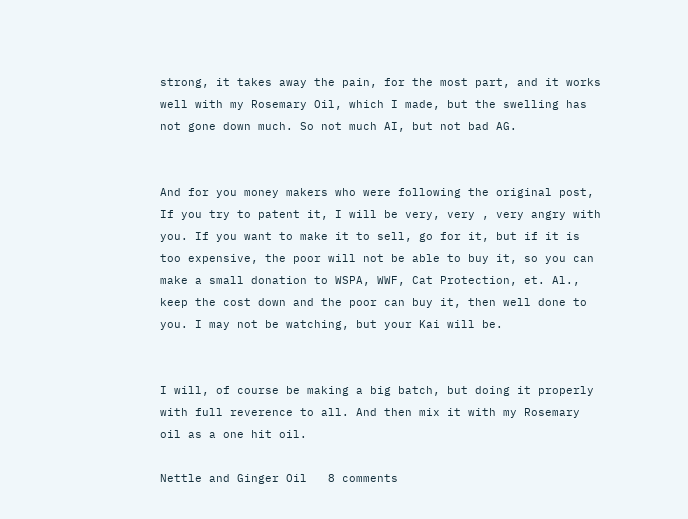strong, it takes away the pain, for the most part, and it works well with my Rosemary Oil, which I made, but the swelling has not gone down much. So not much AI, but not bad AG.


And for you money makers who were following the original post, If you try to patent it, I will be very, very , very angry with you. If you want to make it to sell, go for it, but if it is too expensive, the poor will not be able to buy it, so you can make a small donation to WSPA, WWF, Cat Protection, et. Al., keep the cost down and the poor can buy it, then well done to you. I may not be watching, but your Kai will be.


I will, of course be making a big batch, but doing it properly with full reverence to all. And then mix it with my Rosemary oil as a one hit oil.

Nettle and Ginger Oil   8 comments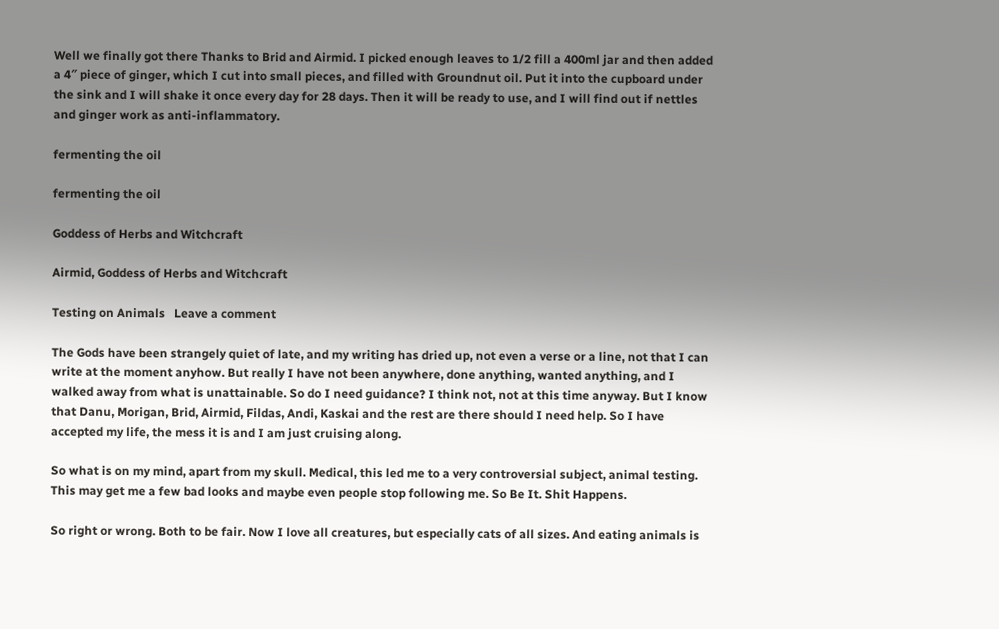Well we finally got there Thanks to Brid and Airmid. I picked enough leaves to 1/2 fill a 400ml jar and then added a 4″ piece of ginger, which I cut into small pieces, and filled with Groundnut oil. Put it into the cupboard under the sink and I will shake it once every day for 28 days. Then it will be ready to use, and I will find out if nettles and ginger work as anti-inflammatory.

fermenting the oil

fermenting the oil

Goddess of Herbs and Witchcraft

Airmid, Goddess of Herbs and Witchcraft

Testing on Animals   Leave a comment

The Gods have been strangely quiet of late, and my writing has dried up, not even a verse or a line, not that I can write at the moment anyhow. But really I have not been anywhere, done anything, wanted anything, and I walked away from what is unattainable. So do I need guidance? I think not, not at this time anyway. But I know that Danu, Morigan, Brid, Airmid, Fildas, Andi, Kaskai and the rest are there should I need help. So I have accepted my life, the mess it is and I am just cruising along.

So what is on my mind, apart from my skull. Medical, this led me to a very controversial subject, animal testing. This may get me a few bad looks and maybe even people stop following me. So Be It. Shit Happens.

So right or wrong. Both to be fair. Now I love all creatures, but especially cats of all sizes. And eating animals is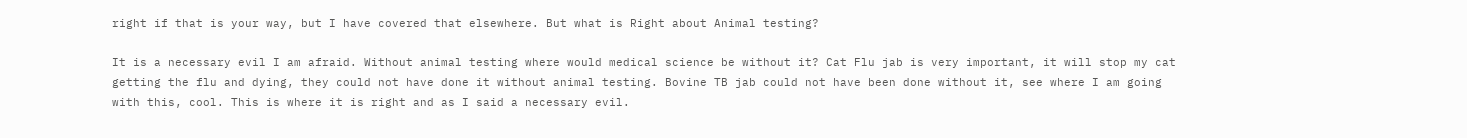right if that is your way, but I have covered that elsewhere. But what is Right about Animal testing?

It is a necessary evil I am afraid. Without animal testing where would medical science be without it? Cat Flu jab is very important, it will stop my cat getting the flu and dying, they could not have done it without animal testing. Bovine TB jab could not have been done without it, see where I am going with this, cool. This is where it is right and as I said a necessary evil.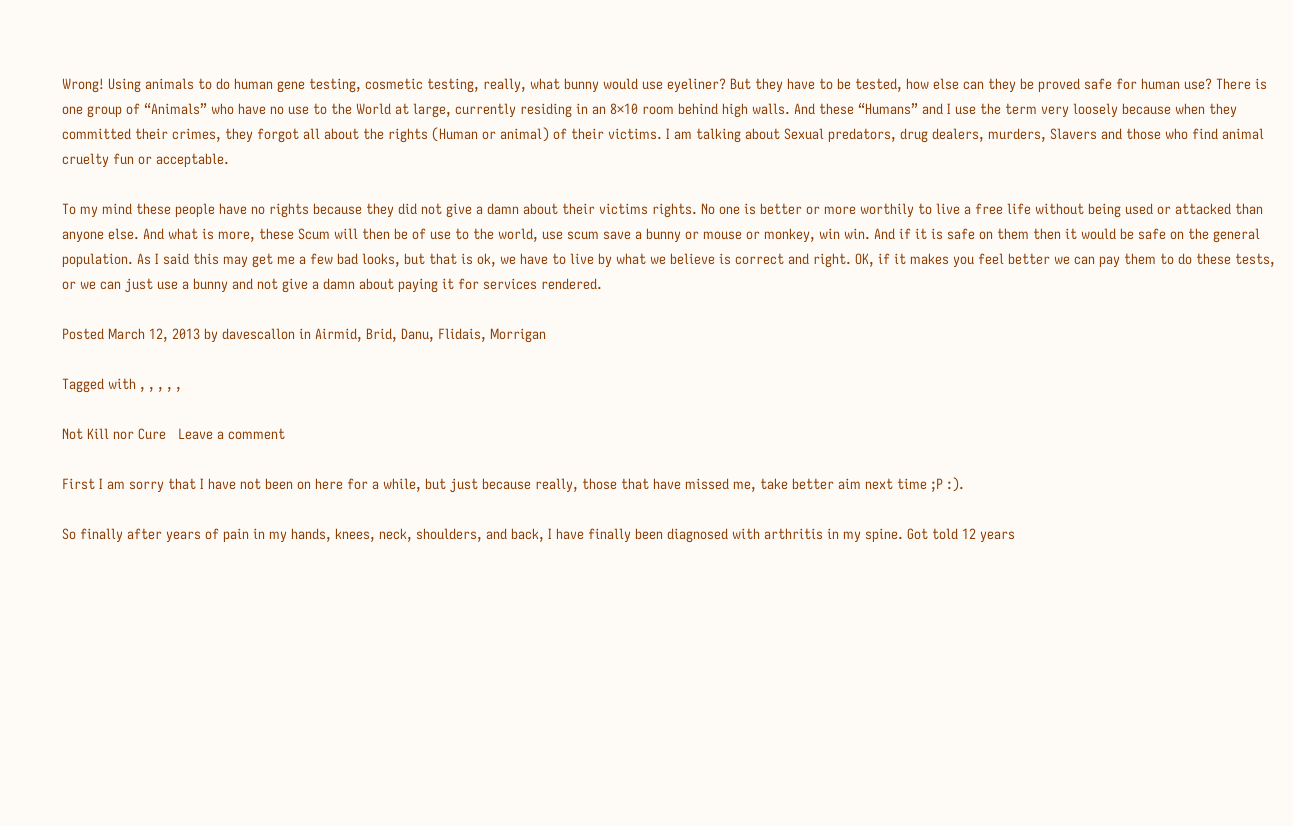Wrong! Using animals to do human gene testing, cosmetic testing, really, what bunny would use eyeliner? But they have to be tested, how else can they be proved safe for human use? There is one group of “Animals” who have no use to the World at large, currently residing in an 8×10 room behind high walls. And these “Humans” and I use the term very loosely because when they committed their crimes, they forgot all about the rights (Human or animal) of their victims. I am talking about Sexual predators, drug dealers, murders, Slavers and those who find animal cruelty fun or acceptable.

To my mind these people have no rights because they did not give a damn about their victims rights. No one is better or more worthily to live a free life without being used or attacked than anyone else. And what is more, these Scum will then be of use to the world, use scum save a bunny or mouse or monkey, win win. And if it is safe on them then it would be safe on the general population. As I said this may get me a few bad looks, but that is ok, we have to live by what we believe is correct and right. OK, if it makes you feel better we can pay them to do these tests, or we can just use a bunny and not give a damn about paying it for services rendered.

Posted March 12, 2013 by davescallon in Airmid, Brid, Danu, Flidais, Morrigan

Tagged with , , , , ,

Not Kill nor Cure   Leave a comment

First I am sorry that I have not been on here for a while, but just because really, those that have missed me, take better aim next time ;P :).

So finally after years of pain in my hands, knees, neck, shoulders, and back, I have finally been diagnosed with arthritis in my spine. Got told 12 years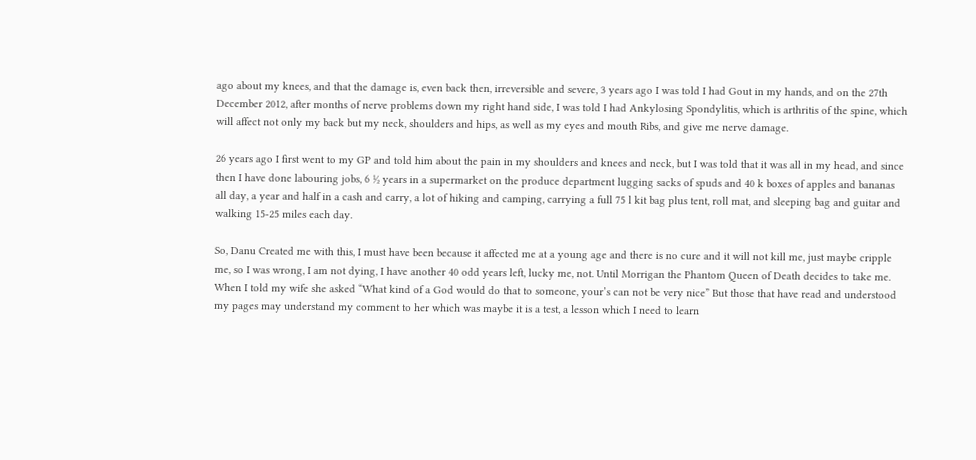ago about my knees, and that the damage is, even back then, irreversible and severe, 3 years ago I was told I had Gout in my hands, and on the 27th December 2012, after months of nerve problems down my right hand side, I was told I had Ankylosing Spondylitis, which is arthritis of the spine, which will affect not only my back but my neck, shoulders and hips, as well as my eyes and mouth Ribs, and give me nerve damage.

26 years ago I first went to my GP and told him about the pain in my shoulders and knees and neck, but I was told that it was all in my head, and since then I have done labouring jobs, 6 ½ years in a supermarket on the produce department lugging sacks of spuds and 40 k boxes of apples and bananas all day, a year and half in a cash and carry, a lot of hiking and camping, carrying a full 75 l kit bag plus tent, roll mat, and sleeping bag and guitar and walking 15-25 miles each day.

So, Danu Created me with this, I must have been because it affected me at a young age and there is no cure and it will not kill me, just maybe cripple me, so I was wrong, I am not dying, I have another 40 odd years left, lucky me, not. Until Morrigan the Phantom Queen of Death decides to take me. When I told my wife she asked “What kind of a God would do that to someone, your’s can not be very nice” But those that have read and understood my pages may understand my comment to her which was maybe it is a test, a lesson which I need to learn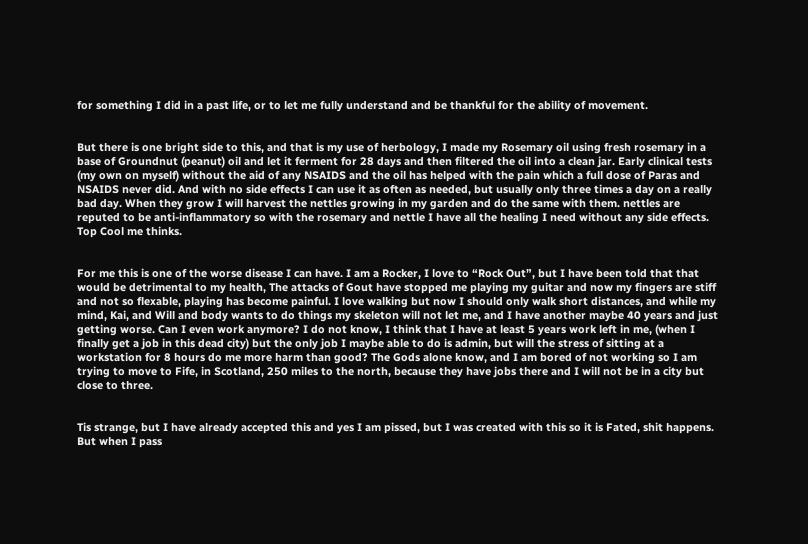for something I did in a past life, or to let me fully understand and be thankful for the ability of movement.


But there is one bright side to this, and that is my use of herbology, I made my Rosemary oil using fresh rosemary in a base of Groundnut (peanut) oil and let it ferment for 28 days and then filtered the oil into a clean jar. Early clinical tests (my own on myself) without the aid of any NSAIDS and the oil has helped with the pain which a full dose of Paras and NSAIDS never did. And with no side effects I can use it as often as needed, but usually only three times a day on a really bad day. When they grow I will harvest the nettles growing in my garden and do the same with them. nettles are reputed to be anti-inflammatory so with the rosemary and nettle I have all the healing I need without any side effects. Top Cool me thinks.


For me this is one of the worse disease I can have. I am a Rocker, I love to “Rock Out”, but I have been told that that would be detrimental to my health, The attacks of Gout have stopped me playing my guitar and now my fingers are stiff and not so flexable, playing has become painful. I love walking but now I should only walk short distances, and while my mind, Kai, and Will and body wants to do things my skeleton will not let me, and I have another maybe 40 years and just getting worse. Can I even work anymore? I do not know, I think that I have at least 5 years work left in me, (when I finally get a job in this dead city) but the only job I maybe able to do is admin, but will the stress of sitting at a workstation for 8 hours do me more harm than good? The Gods alone know, and I am bored of not working so I am trying to move to Fife, in Scotland, 250 miles to the north, because they have jobs there and I will not be in a city but close to three.


Tis strange, but I have already accepted this and yes I am pissed, but I was created with this so it is Fated, shit happens. But when I pass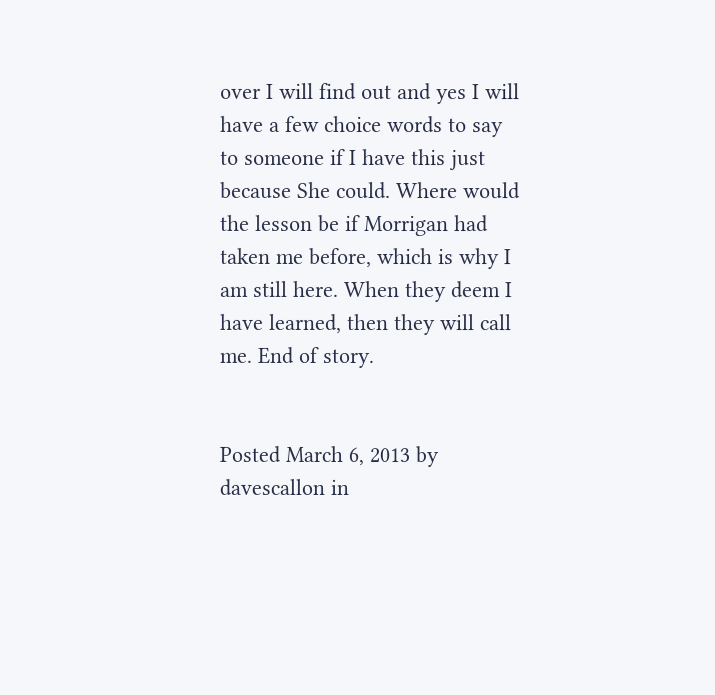over I will find out and yes I will have a few choice words to say to someone if I have this just because She could. Where would the lesson be if Morrigan had taken me before, which is why I am still here. When they deem I have learned, then they will call me. End of story.


Posted March 6, 2013 by davescallon in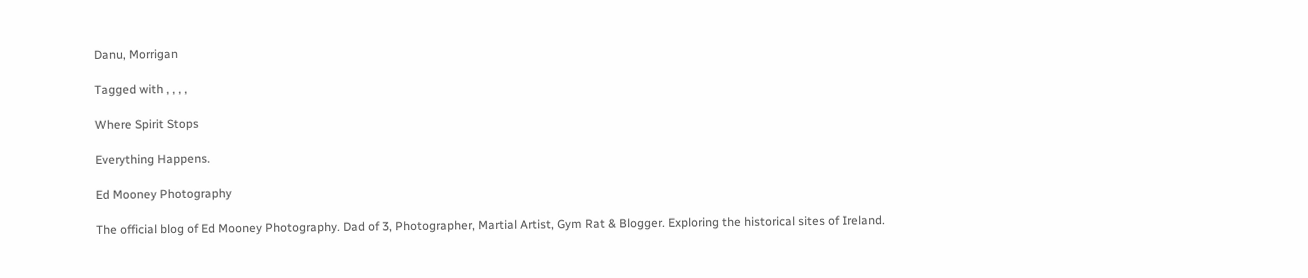Danu, Morrigan

Tagged with , , , ,

Where Spirit Stops

Everything Happens.

Ed Mooney Photography

The official blog of Ed Mooney Photography. Dad of 3, Photographer, Martial Artist, Gym Rat & Blogger. Exploring the historical sites of Ireland.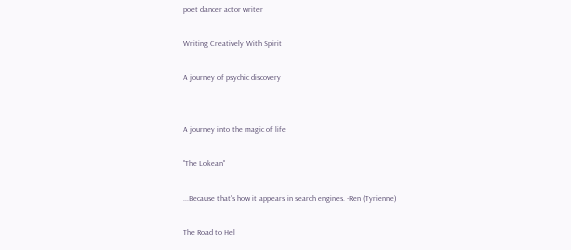poet dancer actor writer

Writing Creatively With Spirit

A journey of psychic discovery


A journey into the magic of life

"The Lokean"

...Because that's how it appears in search engines. -Ren (Tyrienne)

The Road to Hel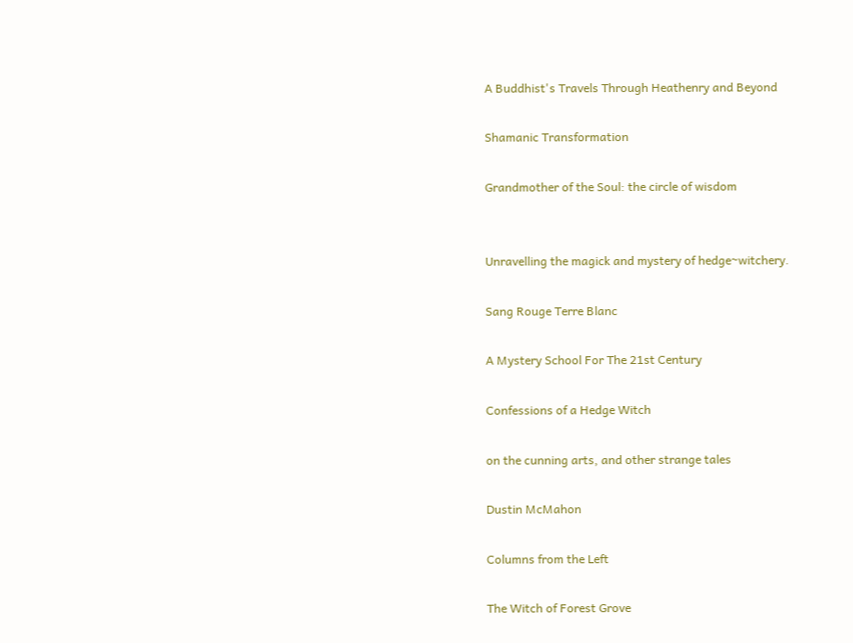A Buddhist's Travels Through Heathenry and Beyond

Shamanic Transformation

Grandmother of the Soul: the circle of wisdom


Unravelling the magick and mystery of hedge~witchery.

Sang Rouge Terre Blanc

A Mystery School For The 21st Century

Confessions of a Hedge Witch

on the cunning arts, and other strange tales

Dustin McMahon

Columns from the Left

The Witch of Forest Grove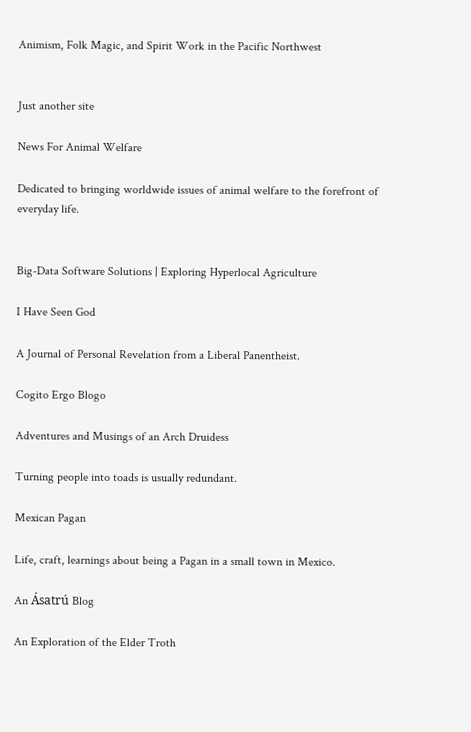Animism, Folk Magic, and Spirit Work in the Pacific Northwest


Just another site

News For Animal Welfare

Dedicated to bringing worldwide issues of animal welfare to the forefront of everyday life.


Big-Data Software Solutions | Exploring Hyperlocal Agriculture

I Have Seen God

A Journal of Personal Revelation from a Liberal Panentheist.

Cogito Ergo Blogo

Adventures and Musings of an Arch Druidess

Turning people into toads is usually redundant.

Mexican Pagan

Life, craft, learnings about being a Pagan in a small town in Mexico.

An Ásatrú Blog

An Exploration of the Elder Troth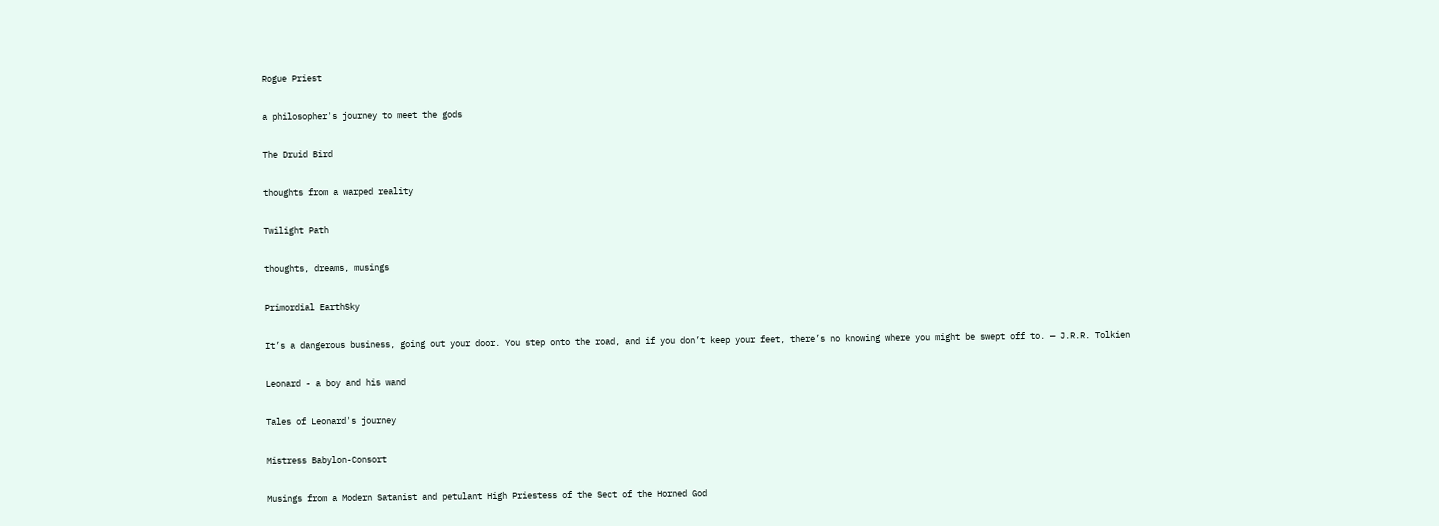Rogue Priest

a philosopher's journey to meet the gods

The Druid Bird

thoughts from a warped reality

Twilight Path

thoughts, dreams, musings

Primordial EarthSky

It’s a dangerous business, going out your door. You step onto the road, and if you don’t keep your feet, there’s no knowing where you might be swept off to. — J.R.R. Tolkien

Leonard - a boy and his wand

Tales of Leonard's journey

Mistress Babylon-Consort

Musings from a Modern Satanist and petulant High Priestess of the Sect of the Horned God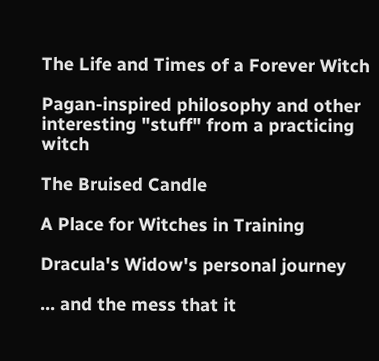The Life and Times of a Forever Witch

Pagan-inspired philosophy and other interesting "stuff" from a practicing witch

The Bruised Candle

A Place for Witches in Training

Dracula's Widow's personal journey

... and the mess that it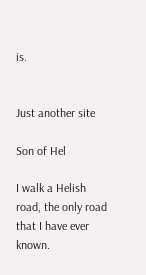is.


Just another site

Son of Hel

I walk a Helish road, the only road that I have ever known.